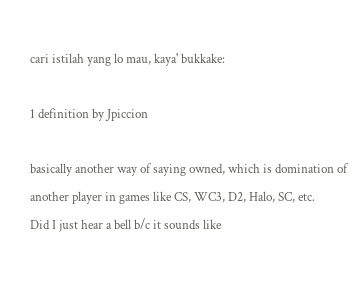cari istilah yang lo mau, kaya' bukkake:

1 definition by Jpiccion

basically another way of saying owned, which is domination of another player in games like CS, WC3, D2, Halo, SC, etc.
Did I just hear a bell b/c it sounds like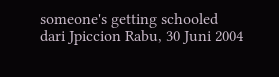someone's getting schooled
dari Jpiccion Rabu, 30 Juni 2004